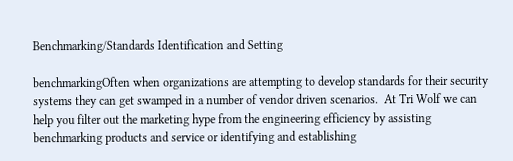Benchmarking/Standards Identification and Setting

benchmarkingOften when organizations are attempting to develop standards for their security systems they can get swamped in a number of vendor driven scenarios.  At Tri Wolf we can help you filter out the marketing hype from the engineering efficiency by assisting benchmarking products and service or identifying and establishing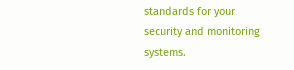standards for your security and monitoring systems.